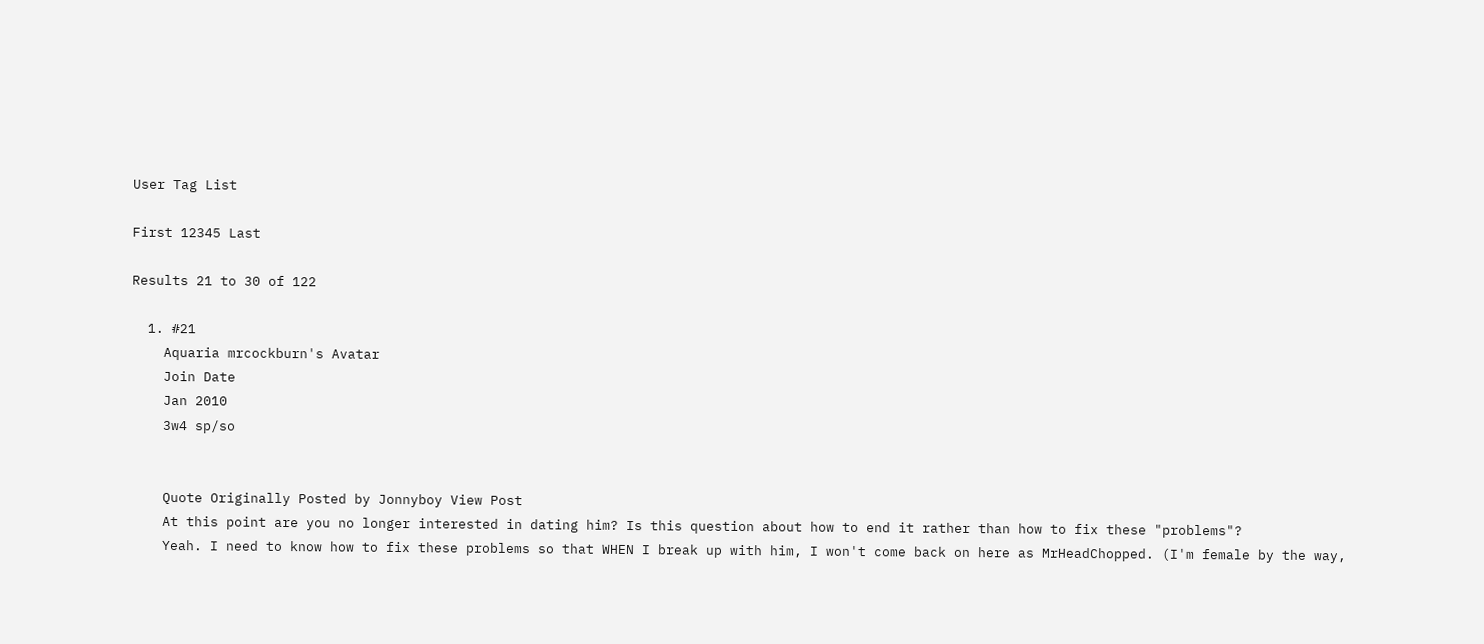User Tag List

First 12345 Last

Results 21 to 30 of 122

  1. #21
    Aquaria mrcockburn's Avatar
    Join Date
    Jan 2010
    3w4 sp/so


    Quote Originally Posted by Jonnyboy View Post
    At this point are you no longer interested in dating him? Is this question about how to end it rather than how to fix these "problems"?
    Yeah. I need to know how to fix these problems so that WHEN I break up with him, I won't come back on here as MrHeadChopped. (I'm female by the way,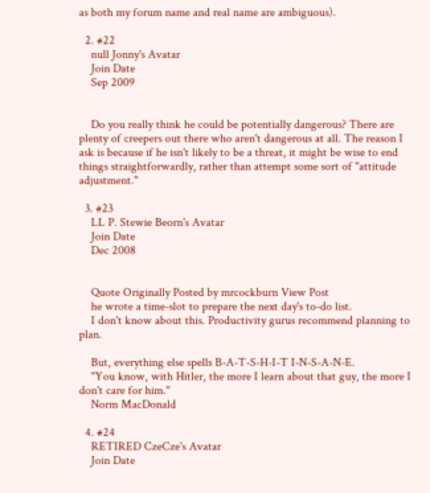as both my forum name and real name are ambiguous).

  2. #22
    null Jonny's Avatar
    Join Date
    Sep 2009


    Do you really think he could be potentially dangerous? There are plenty of creepers out there who aren't dangerous at all. The reason I ask is because if he isn't likely to be a threat, it might be wise to end things straightforwardly, rather than attempt some sort of "attitude adjustment."

  3. #23
    LL P. Stewie Beorn's Avatar
    Join Date
    Dec 2008


    Quote Originally Posted by mrcockburn View Post
    he wrote a time-slot to prepare the next day's to-do list.
    I don't know about this. Productivity gurus recommend planning to plan.

    But, everything else spells B-A-T-S-H-I-T I-N-S-A-N-E.
    "You know, with Hitler, the more I learn about that guy, the more I don't care for him."
    Norm MacDonald

  4. #24
    RETIRED CzeCze's Avatar
    Join Date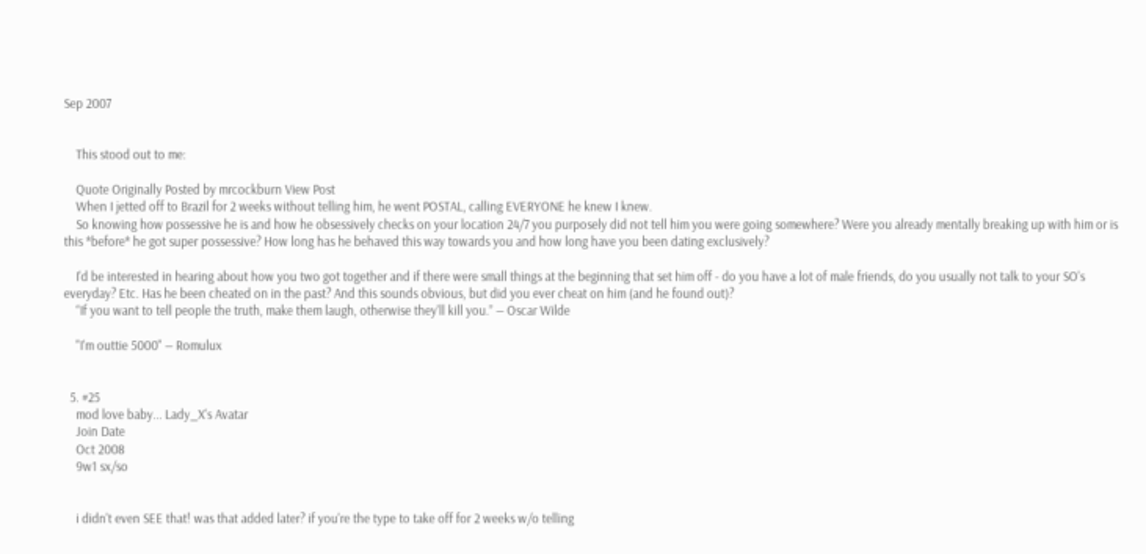Sep 2007


    This stood out to me:

    Quote Originally Posted by mrcockburn View Post
    When I jetted off to Brazil for 2 weeks without telling him, he went POSTAL, calling EVERYONE he knew I knew.
    So knowing how possessive he is and how he obsessively checks on your location 24/7 you purposely did not tell him you were going somewhere? Were you already mentally breaking up with him or is this *before* he got super possessive? How long has he behaved this way towards you and how long have you been dating exclusively?

    I'd be interested in hearing about how you two got together and if there were small things at the beginning that set him off - do you have a lot of male friends, do you usually not talk to your SO's everyday? Etc. Has he been cheated on in the past? And this sounds obvious, but did you ever cheat on him (and he found out)?
    “If you want to tell people the truth, make them laugh, otherwise they'll kill you.” ― Oscar Wilde

    "I'm outtie 5000" ― Romulux


  5. #25
    mod love baby... Lady_X's Avatar
    Join Date
    Oct 2008
    9w1 sx/so


    i didn't even SEE that! was that added later? if you're the type to take off for 2 weeks w/o telling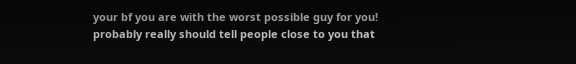your bf you are with the worst possible guy for you! probably really should tell people close to you that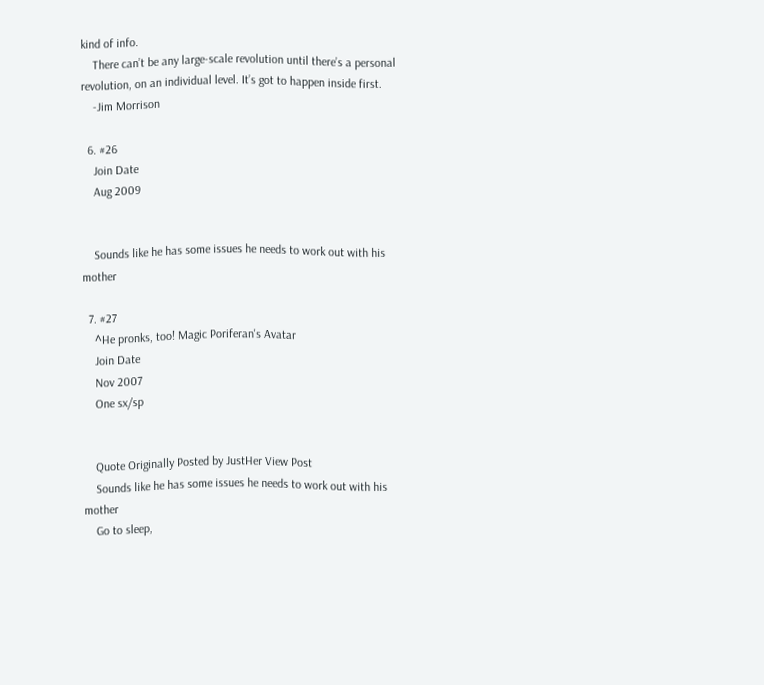kind of info.
    There can’t be any large-scale revolution until there’s a personal revolution, on an individual level. It’s got to happen inside first.
    -Jim Morrison

  6. #26
    Join Date
    Aug 2009


    Sounds like he has some issues he needs to work out with his mother

  7. #27
    ^He pronks, too! Magic Poriferan's Avatar
    Join Date
    Nov 2007
    One sx/sp


    Quote Originally Posted by JustHer View Post
    Sounds like he has some issues he needs to work out with his mother
    Go to sleep,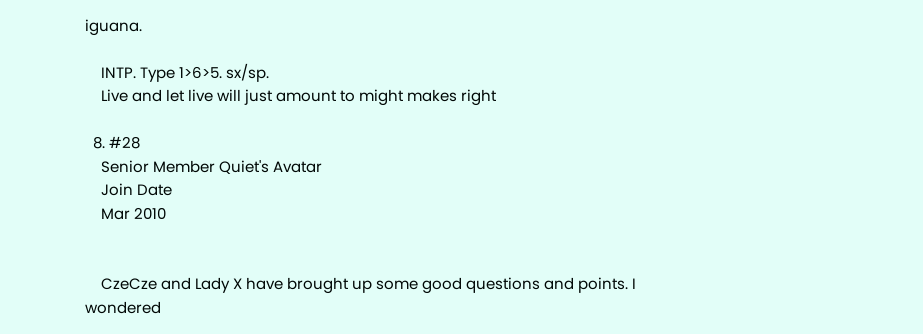iguana.

    INTP. Type 1>6>5. sx/sp.
    Live and let live will just amount to might makes right

  8. #28
    Senior Member Quiet's Avatar
    Join Date
    Mar 2010


    CzeCze and Lady X have brought up some good questions and points. I wondered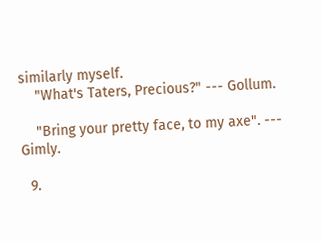similarly myself.
    "What's Taters, Precious?" --- Gollum.

    "Bring your pretty face, to my axe". --- Gimly.

  9.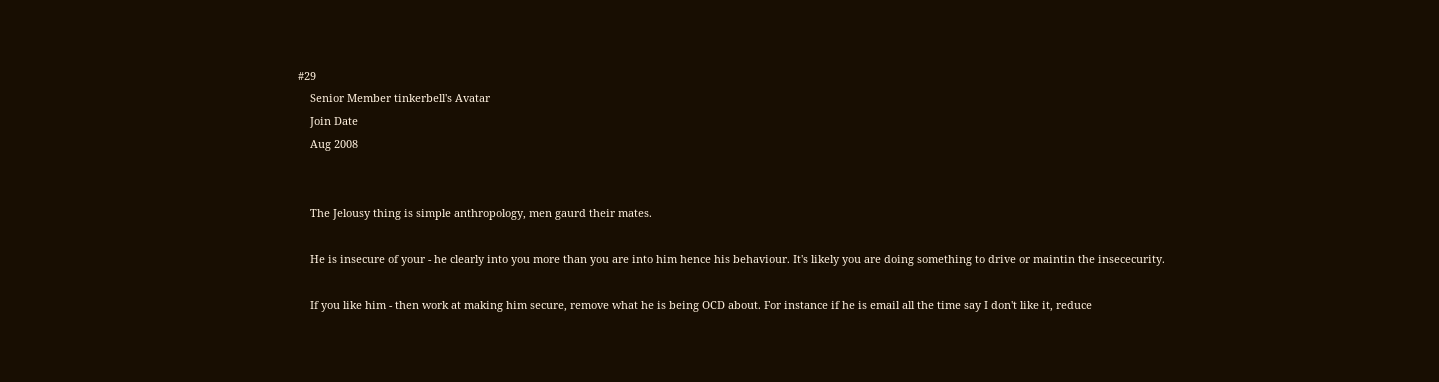#29
    Senior Member tinkerbell's Avatar
    Join Date
    Aug 2008


    The Jelousy thing is simple anthropology, men gaurd their mates.

    He is insecure of your - he clearly into you more than you are into him hence his behaviour. It's likely you are doing something to drive or maintin the insececurity.

    If you like him - then work at making him secure, remove what he is being OCD about. For instance if he is email all the time say I don't like it, reduce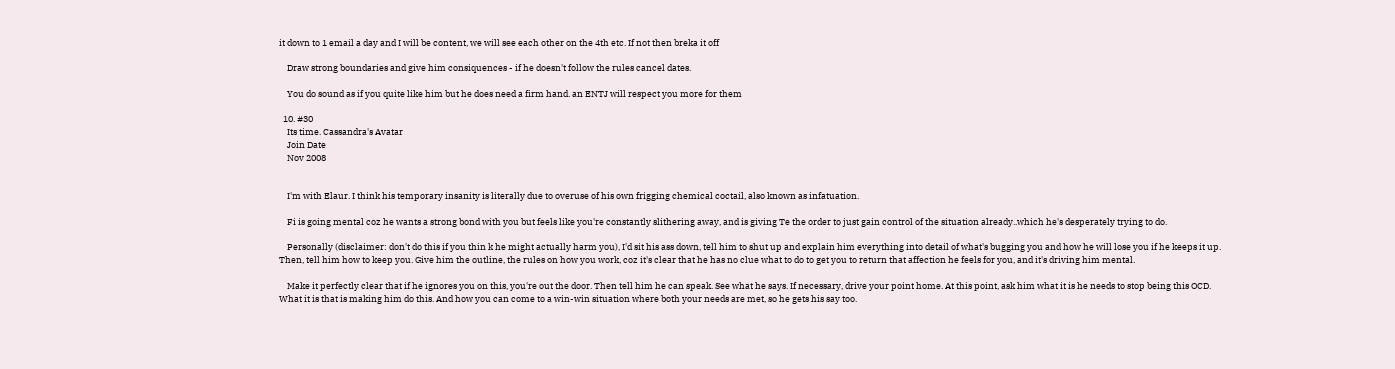it down to 1 email a day and I will be content, we will see each other on the 4th etc. If not then breka it off

    Draw strong boundaries and give him consiquences - if he doesn't follow the rules cancel dates.

    You do sound as if you quite like him but he does need a firm hand. an ENTJ will respect you more for them

  10. #30
    Its time. Cassandra's Avatar
    Join Date
    Nov 2008


    I'm with Elaur. I think his temporary insanity is literally due to overuse of his own frigging chemical coctail, also known as infatuation.

    Fi is going mental coz he wants a strong bond with you but feels like you're constantly slithering away, and is giving Te the order to just gain control of the situation already..which he's desperately trying to do.

    Personally (disclaimer: don't do this if you thin k he might actually harm you), I'd sit his ass down, tell him to shut up and explain him everything into detail of what's bugging you and how he will lose you if he keeps it up. Then, tell him how to keep you. Give him the outline, the rules on how you work, coz it's clear that he has no clue what to do to get you to return that affection he feels for you, and it's driving him mental.

    Make it perfectly clear that if he ignores you on this, you're out the door. Then tell him he can speak. See what he says. If necessary, drive your point home. At this point, ask him what it is he needs to stop being this OCD. What it is that is making him do this. And how you can come to a win-win situation where both your needs are met, so he gets his say too.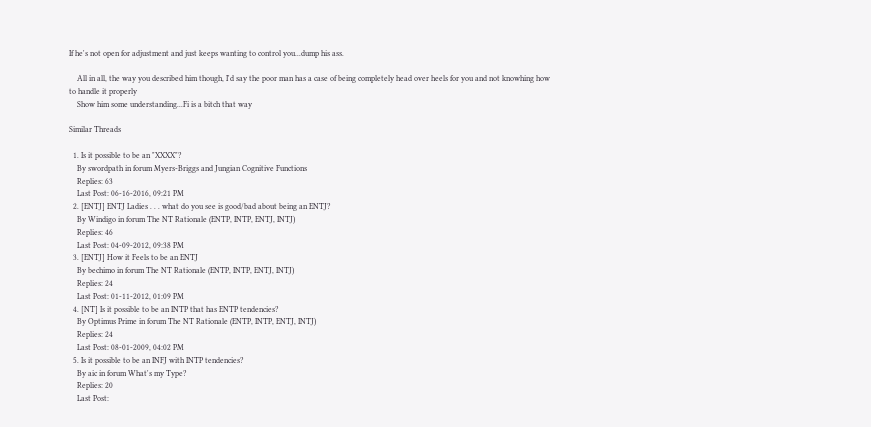If he's not open for adjustment and just keeps wanting to control you...dump his ass.

    All in all, the way you described him though, I'd say the poor man has a case of being completely head over heels for you and not knowhing how to handle it properly
    Show him some understanding...Fi is a bitch that way

Similar Threads

  1. Is it possible to be an "XXXX"?
    By swordpath in forum Myers-Briggs and Jungian Cognitive Functions
    Replies: 63
    Last Post: 06-16-2016, 09:21 PM
  2. [ENTJ] ENTJ Ladies . . . what do you see is good/bad about being an ENTJ?
    By Windigo in forum The NT Rationale (ENTP, INTP, ENTJ, INTJ)
    Replies: 46
    Last Post: 04-09-2012, 09:38 PM
  3. [ENTJ] How it Feels to be an ENTJ
    By bechimo in forum The NT Rationale (ENTP, INTP, ENTJ, INTJ)
    Replies: 24
    Last Post: 01-11-2012, 01:09 PM
  4. [NT] Is it possible to be an INTP that has ENTP tendencies?
    By Optimus Prime in forum The NT Rationale (ENTP, INTP, ENTJ, INTJ)
    Replies: 24
    Last Post: 08-01-2009, 04:02 PM
  5. Is it possible to be an INFJ with INTP tendencies?
    By aic in forum What's my Type?
    Replies: 20
    Last Post: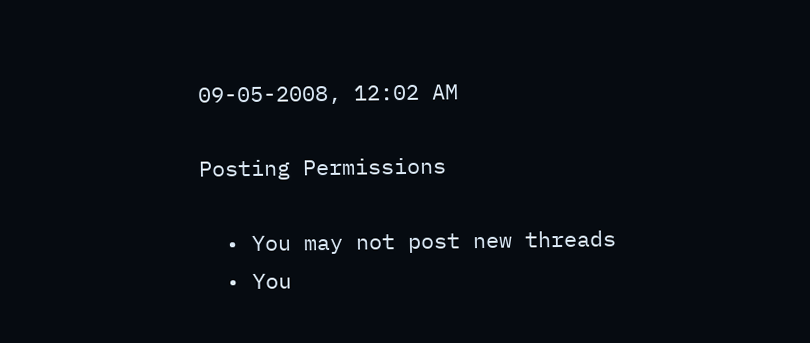09-05-2008, 12:02 AM

Posting Permissions

  • You may not post new threads
  • You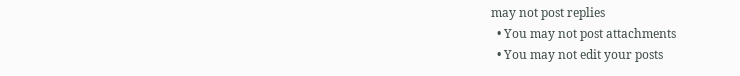may not post replies
  • You may not post attachments
  • You may not edit your posts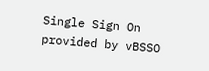Single Sign On provided by vBSSO